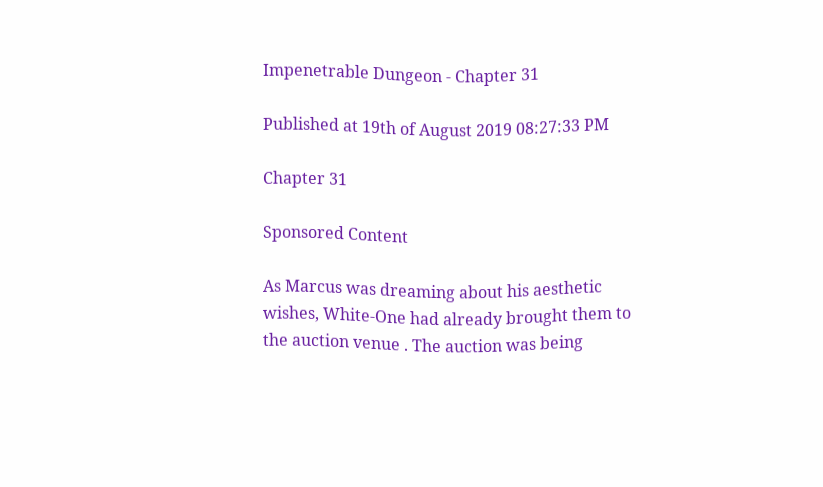Impenetrable Dungeon - Chapter 31

Published at 19th of August 2019 08:27:33 PM

Chapter 31

Sponsored Content

As Marcus was dreaming about his aesthetic wishes, White-One had already brought them to the auction venue . The auction was being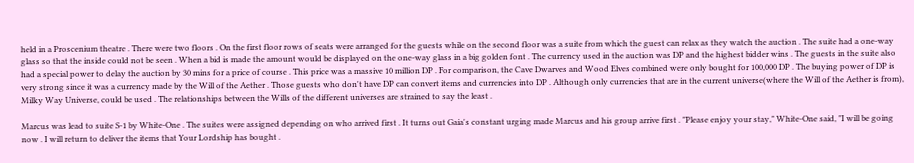held in a Proscenium theatre . There were two floors . On the first floor rows of seats were arranged for the guests while on the second floor was a suite from which the guest can relax as they watch the auction . The suite had a one-way glass so that the inside could not be seen . When a bid is made the amount would be displayed on the one-way glass in a big golden font . The currency used in the auction was DP and the highest bidder wins . The guests in the suite also had a special power to delay the auction by 30 mins for a price of course . This price was a massive 10 million DP . For comparison, the Cave Dwarves and Wood Elves combined were only bought for 100,000 DP . The buying power of DP is very strong since it was a currency made by the Will of the Aether . Those guests who don't have DP can convert items and currencies into DP . Although only currencies that are in the current universe(where the Will of the Aether is from), Milky Way Universe, could be used . The relationships between the Wills of the different universes are strained to say the least .

Marcus was lead to suite S-1 by White-One . The suites were assigned depending on who arrived first . It turns out Gaia's constant urging made Marcus and his group arrive first . "Please enjoy your stay," White-One said, "I will be going now . I will return to deliver the items that Your Lordship has bought .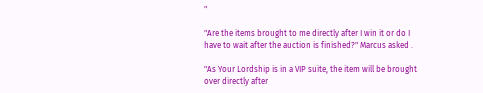"

"Are the items brought to me directly after I win it or do I have to wait after the auction is finished?" Marcus asked .

"As Your Lordship is in a VIP suite, the item will be brought over directly after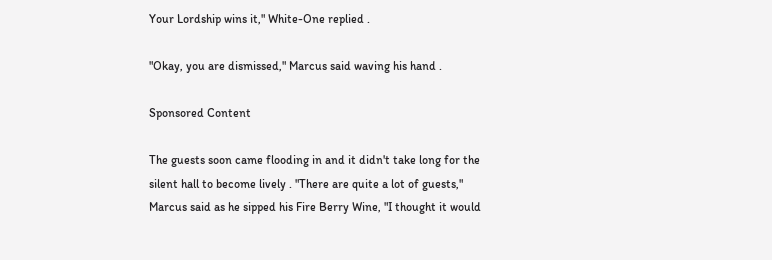Your Lordship wins it," White-One replied .

"Okay, you are dismissed," Marcus said waving his hand .

Sponsored Content

The guests soon came flooding in and it didn't take long for the silent hall to become lively . "There are quite a lot of guests," Marcus said as he sipped his Fire Berry Wine, "I thought it would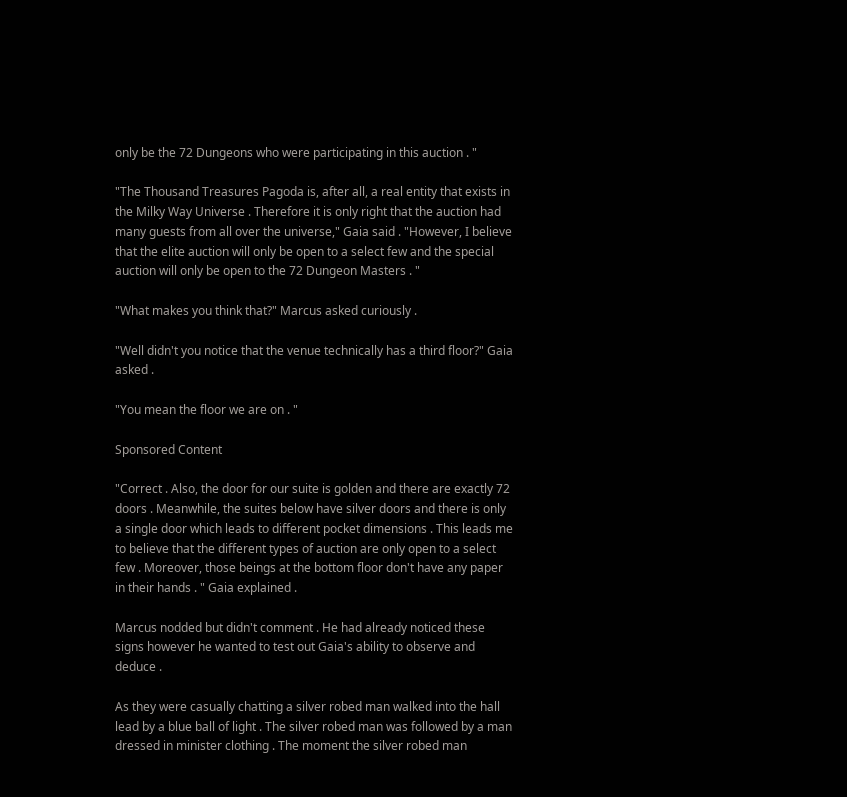only be the 72 Dungeons who were participating in this auction . "

"The Thousand Treasures Pagoda is, after all, a real entity that exists in the Milky Way Universe . Therefore it is only right that the auction had many guests from all over the universe," Gaia said . "However, I believe that the elite auction will only be open to a select few and the special auction will only be open to the 72 Dungeon Masters . "

"What makes you think that?" Marcus asked curiously .

"Well didn't you notice that the venue technically has a third floor?" Gaia asked .

"You mean the floor we are on . "

Sponsored Content

"Correct . Also, the door for our suite is golden and there are exactly 72 doors . Meanwhile, the suites below have silver doors and there is only a single door which leads to different pocket dimensions . This leads me to believe that the different types of auction are only open to a select few . Moreover, those beings at the bottom floor don't have any paper in their hands . " Gaia explained .

Marcus nodded but didn't comment . He had already noticed these signs however he wanted to test out Gaia's ability to observe and deduce .

As they were casually chatting a silver robed man walked into the hall lead by a blue ball of light . The silver robed man was followed by a man dressed in minister clothing . The moment the silver robed man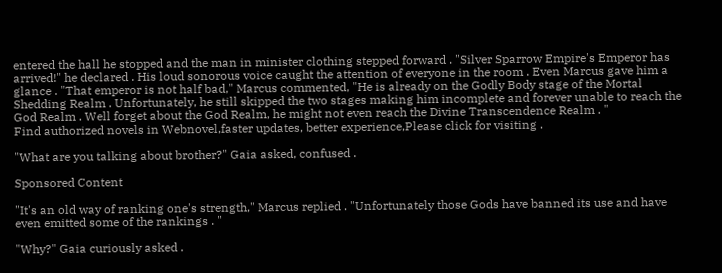entered the hall he stopped and the man in minister clothing stepped forward . "Silver Sparrow Empire's Emperor has arrived!" he declared . His loud sonorous voice caught the attention of everyone in the room . Even Marcus gave him a glance . "That emperor is not half bad," Marcus commented, "He is already on the Godly Body stage of the Mortal Shedding Realm . Unfortunately, he still skipped the two stages making him incomplete and forever unable to reach the God Realm . Well forget about the God Realm, he might not even reach the Divine Transcendence Realm . "
Find authorized novels in Webnovel,faster updates, better experience,Please click for visiting .

"What are you talking about brother?" Gaia asked, confused .

Sponsored Content

"It's an old way of ranking one's strength," Marcus replied . "Unfortunately those Gods have banned its use and have even emitted some of the rankings . "

"Why?" Gaia curiously asked .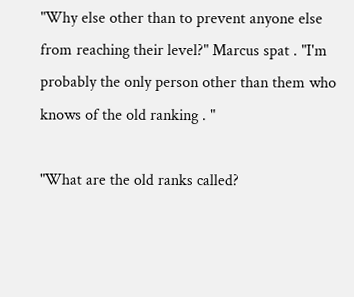"Why else other than to prevent anyone else from reaching their level?" Marcus spat . "I'm probably the only person other than them who knows of the old ranking . "

"What are the old ranks called?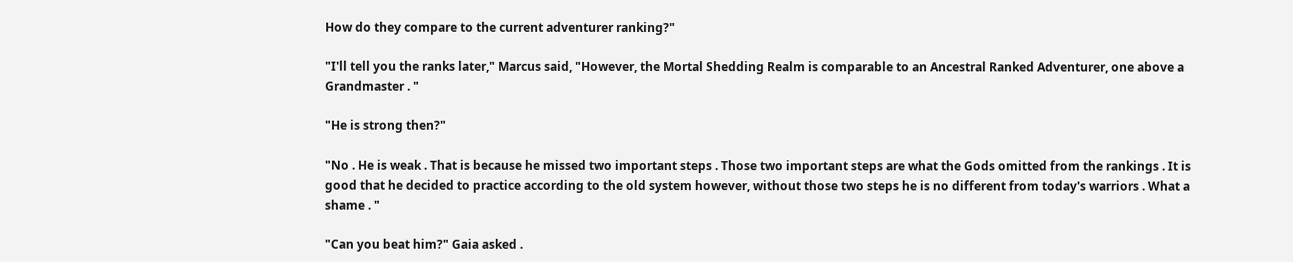How do they compare to the current adventurer ranking?"

"I'll tell you the ranks later," Marcus said, "However, the Mortal Shedding Realm is comparable to an Ancestral Ranked Adventurer, one above a Grandmaster . "

"He is strong then?"

"No . He is weak . That is because he missed two important steps . Those two important steps are what the Gods omitted from the rankings . It is good that he decided to practice according to the old system however, without those two steps he is no different from today's warriors . What a shame . "

"Can you beat him?" Gaia asked .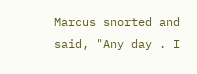Marcus snorted and said, "Any day . I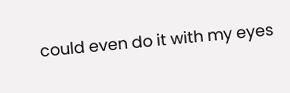could even do it with my eyes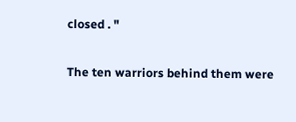closed . "

The ten warriors behind them were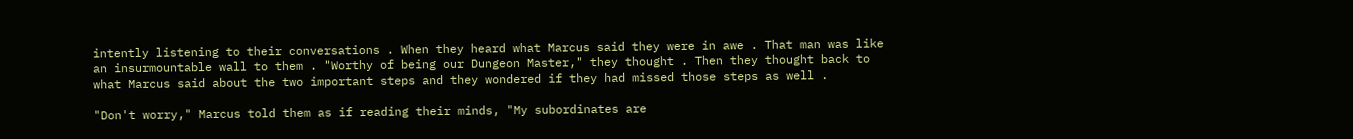intently listening to their conversations . When they heard what Marcus said they were in awe . That man was like an insurmountable wall to them . "Worthy of being our Dungeon Master," they thought . Then they thought back to what Marcus said about the two important steps and they wondered if they had missed those steps as well .

"Don't worry," Marcus told them as if reading their minds, "My subordinates are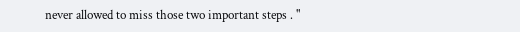never allowed to miss those two important steps . "